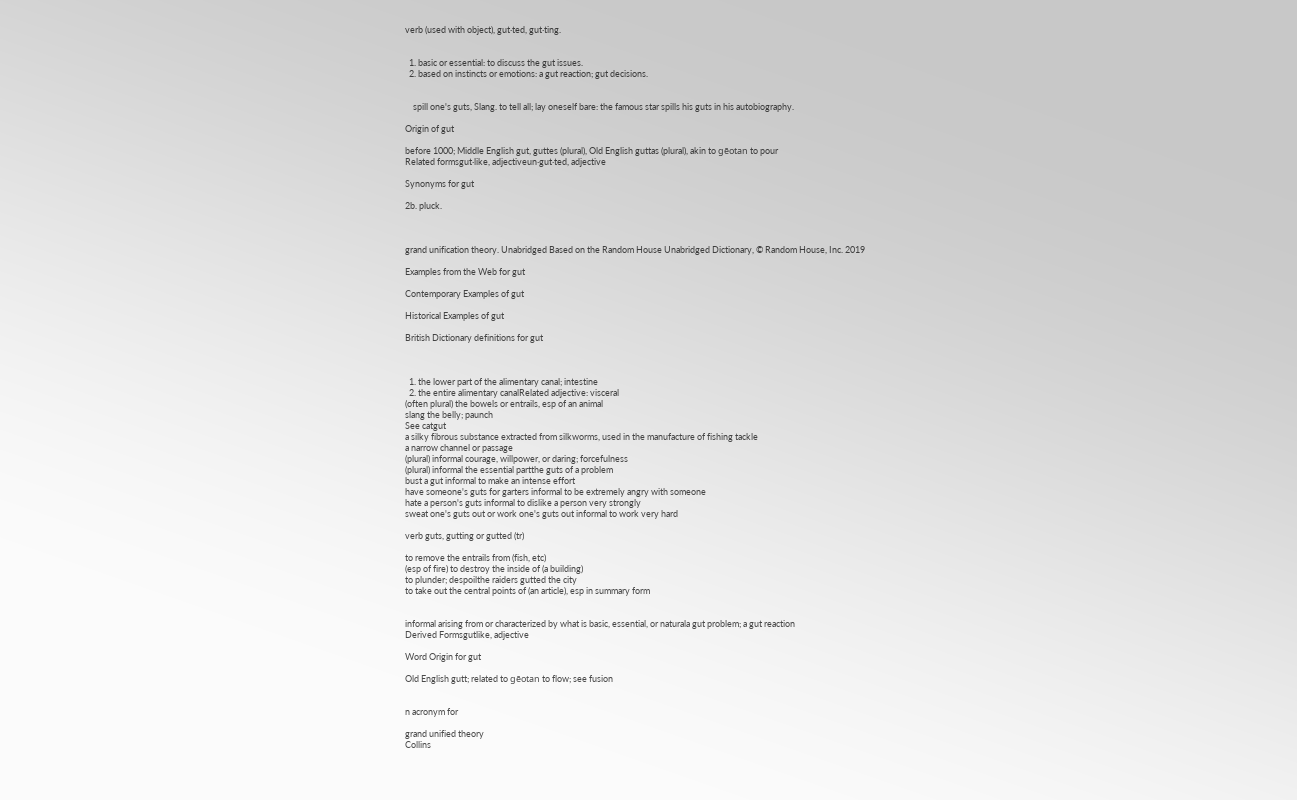verb (used with object), gut·ted, gut·ting.


  1. basic or essential: to discuss the gut issues.
  2. based on instincts or emotions: a gut reaction; gut decisions.


    spill one's guts, Slang. to tell all; lay oneself bare: the famous star spills his guts in his autobiography.

Origin of gut

before 1000; Middle English gut, guttes (plural), Old English guttas (plural), akin to gēotan to pour
Related formsgut·like, adjectiveun·gut·ted, adjective

Synonyms for gut

2b. pluck.



grand unification theory. Unabridged Based on the Random House Unabridged Dictionary, © Random House, Inc. 2019

Examples from the Web for gut

Contemporary Examples of gut

Historical Examples of gut

British Dictionary definitions for gut



  1. the lower part of the alimentary canal; intestine
  2. the entire alimentary canalRelated adjective: visceral
(often plural) the bowels or entrails, esp of an animal
slang the belly; paunch
See catgut
a silky fibrous substance extracted from silkworms, used in the manufacture of fishing tackle
a narrow channel or passage
(plural) informal courage, willpower, or daring; forcefulness
(plural) informal the essential partthe guts of a problem
bust a gut informal to make an intense effort
have someone's guts for garters informal to be extremely angry with someone
hate a person's guts informal to dislike a person very strongly
sweat one's guts out or work one's guts out informal to work very hard

verb guts, gutting or gutted (tr)

to remove the entrails from (fish, etc)
(esp of fire) to destroy the inside of (a building)
to plunder; despoilthe raiders gutted the city
to take out the central points of (an article), esp in summary form


informal arising from or characterized by what is basic, essential, or naturala gut problem; a gut reaction
Derived Formsgutlike, adjective

Word Origin for gut

Old English gutt; related to gēotan to flow; see fusion


n acronym for

grand unified theory
Collins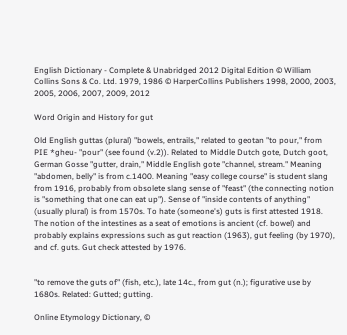English Dictionary - Complete & Unabridged 2012 Digital Edition © William Collins Sons & Co. Ltd. 1979, 1986 © HarperCollins Publishers 1998, 2000, 2003, 2005, 2006, 2007, 2009, 2012

Word Origin and History for gut

Old English guttas (plural) "bowels, entrails," related to geotan "to pour," from PIE *gheu- "pour" (see found (v.2)). Related to Middle Dutch gote, Dutch goot, German Gosse "gutter, drain," Middle English gote "channel, stream." Meaning "abdomen, belly" is from c.1400. Meaning "easy college course" is student slang from 1916, probably from obsolete slang sense of "feast" (the connecting notion is "something that one can eat up"). Sense of "inside contents of anything" (usually plural) is from 1570s. To hate (someone's) guts is first attested 1918. The notion of the intestines as a seat of emotions is ancient (cf. bowel) and probably explains expressions such as gut reaction (1963), gut feeling (by 1970), and cf. guts. Gut check attested by 1976.


"to remove the guts of" (fish, etc.), late 14c., from gut (n.); figurative use by 1680s. Related: Gutted; gutting.

Online Etymology Dictionary, ©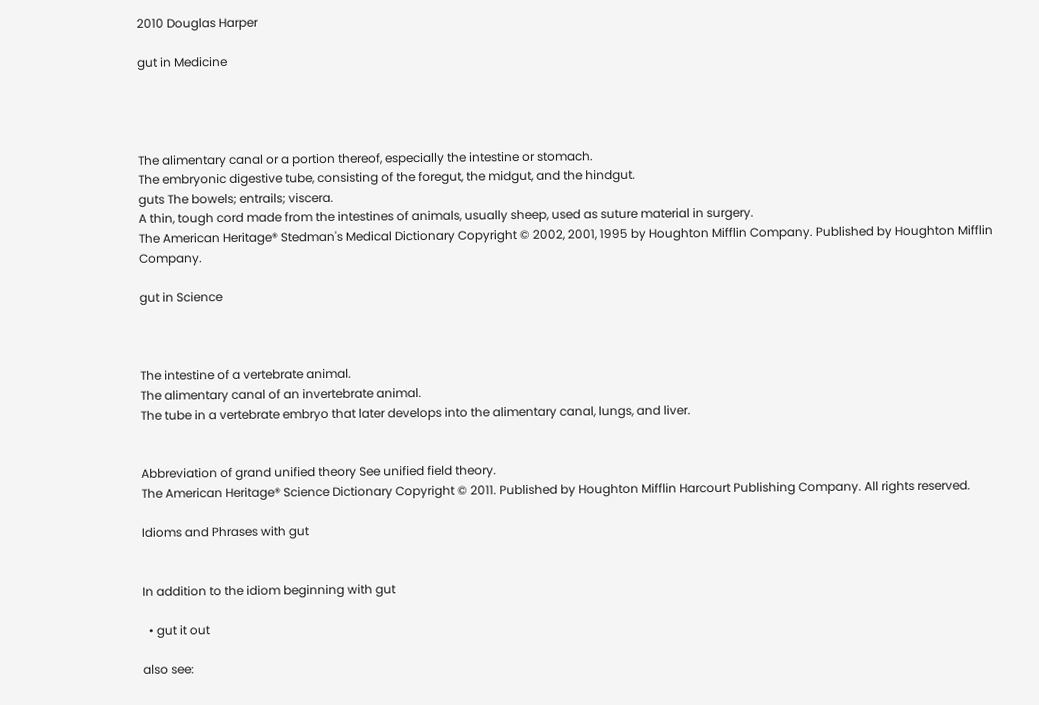2010 Douglas Harper

gut in Medicine




The alimentary canal or a portion thereof, especially the intestine or stomach.
The embryonic digestive tube, consisting of the foregut, the midgut, and the hindgut.
guts The bowels; entrails; viscera.
A thin, tough cord made from the intestines of animals, usually sheep, used as suture material in surgery.
The American Heritage® Stedman's Medical Dictionary Copyright © 2002, 2001, 1995 by Houghton Mifflin Company. Published by Houghton Mifflin Company.

gut in Science



The intestine of a vertebrate animal.
The alimentary canal of an invertebrate animal.
The tube in a vertebrate embryo that later develops into the alimentary canal, lungs, and liver.


Abbreviation of grand unified theory See unified field theory.
The American Heritage® Science Dictionary Copyright © 2011. Published by Houghton Mifflin Harcourt Publishing Company. All rights reserved.

Idioms and Phrases with gut


In addition to the idiom beginning with gut

  • gut it out

also see: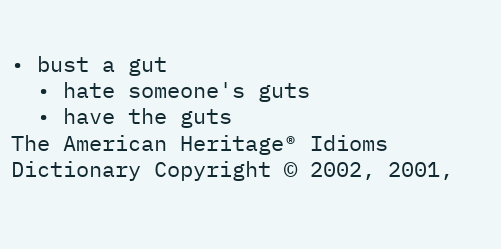• bust a gut
  • hate someone's guts
  • have the guts
The American Heritage® Idioms Dictionary Copyright © 2002, 2001,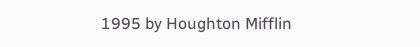1995 by Houghton Mifflin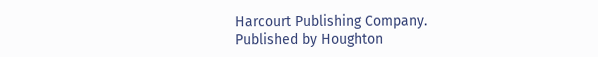Harcourt Publishing Company. Published by Houghton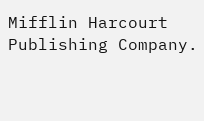Mifflin Harcourt Publishing Company.